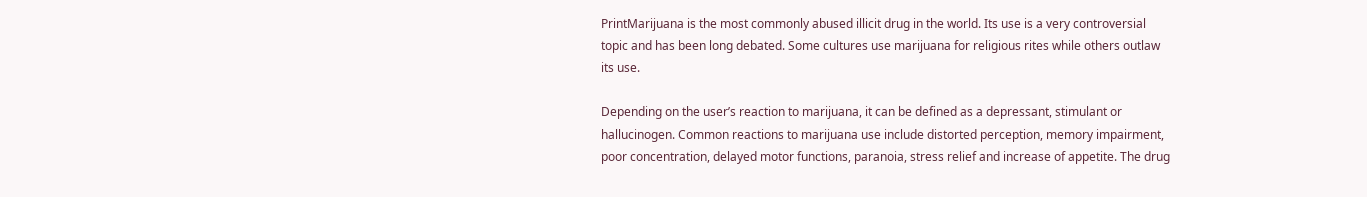PrintMarijuana is the most commonly abused illicit drug in the world. Its use is a very controversial topic and has been long debated. Some cultures use marijuana for religious rites while others outlaw its use.

Depending on the user’s reaction to marijuana, it can be defined as a depressant, stimulant or hallucinogen. Common reactions to marijuana use include distorted perception, memory impairment, poor concentration, delayed motor functions, paranoia, stress relief and increase of appetite. The drug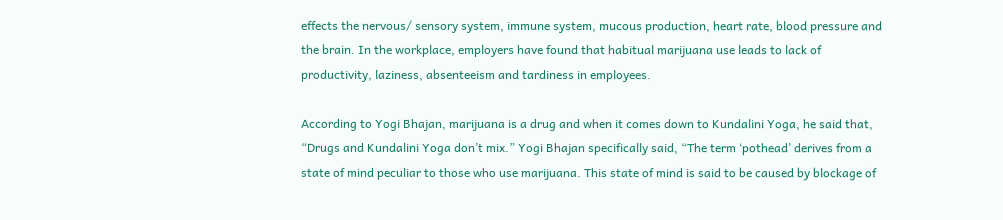effects the nervous/ sensory system, immune system, mucous production, heart rate, blood pressure and the brain. In the workplace, employers have found that habitual marijuana use leads to lack of productivity, laziness, absenteeism and tardiness in employees.

According to Yogi Bhajan, marijuana is a drug and when it comes down to Kundalini Yoga, he said that, “Drugs and Kundalini Yoga don’t mix.” Yogi Bhajan specifically said, “The term ‘pothead’ derives from a state of mind peculiar to those who use marijuana. This state of mind is said to be caused by blockage of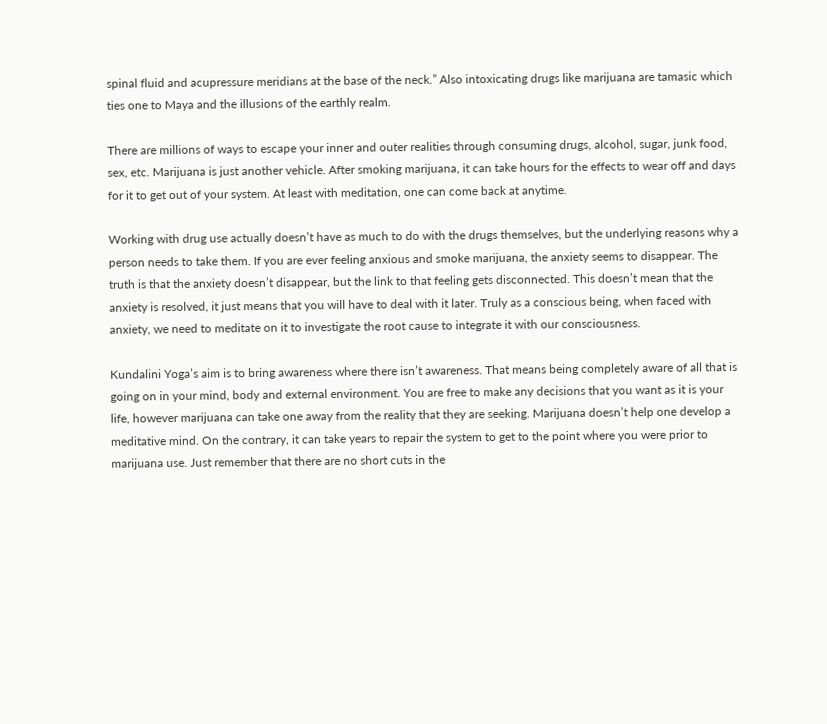spinal fluid and acupressure meridians at the base of the neck.” Also intoxicating drugs like marijuana are tamasic which ties one to Maya and the illusions of the earthly realm.

There are millions of ways to escape your inner and outer realities through consuming drugs, alcohol, sugar, junk food, sex, etc. Marijuana is just another vehicle. After smoking marijuana, it can take hours for the effects to wear off and days for it to get out of your system. At least with meditation, one can come back at anytime.

Working with drug use actually doesn’t have as much to do with the drugs themselves, but the underlying reasons why a person needs to take them. If you are ever feeling anxious and smoke marijuana, the anxiety seems to disappear. The truth is that the anxiety doesn’t disappear, but the link to that feeling gets disconnected. This doesn’t mean that the anxiety is resolved, it just means that you will have to deal with it later. Truly as a conscious being, when faced with anxiety, we need to meditate on it to investigate the root cause to integrate it with our consciousness.

Kundalini Yoga’s aim is to bring awareness where there isn’t awareness. That means being completely aware of all that is going on in your mind, body and external environment. You are free to make any decisions that you want as it is your life, however marijuana can take one away from the reality that they are seeking. Marijuana doesn’t help one develop a meditative mind. On the contrary, it can take years to repair the system to get to the point where you were prior to marijuana use. Just remember that there are no short cuts in the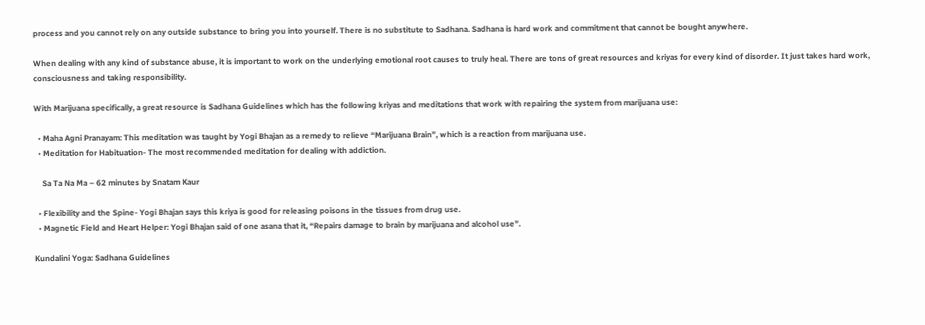process and you cannot rely on any outside substance to bring you into yourself. There is no substitute to Sadhana. Sadhana is hard work and commitment that cannot be bought anywhere.

When dealing with any kind of substance abuse, it is important to work on the underlying emotional root causes to truly heal. There are tons of great resources and kriyas for every kind of disorder. It just takes hard work, consciousness and taking responsibility.

With Marijuana specifically, a great resource is Sadhana Guidelines which has the following kriyas and meditations that work with repairing the system from marijuana use:

  • Maha Agni Pranayam: This meditation was taught by Yogi Bhajan as a remedy to relieve “Marijuana Brain”, which is a reaction from marijuana use.
  • Meditation for Habituation- The most recommended meditation for dealing with addiction.

    Sa Ta Na Ma – 62 minutes by Snatam Kaur

  • Flexibility and the Spine- Yogi Bhajan says this kriya is good for releasing poisons in the tissues from drug use.
  • Magnetic Field and Heart Helper: Yogi Bhajan said of one asana that it, “Repairs damage to brain by marijuana and alcohol use”.

Kundalini Yoga: Sadhana Guidelines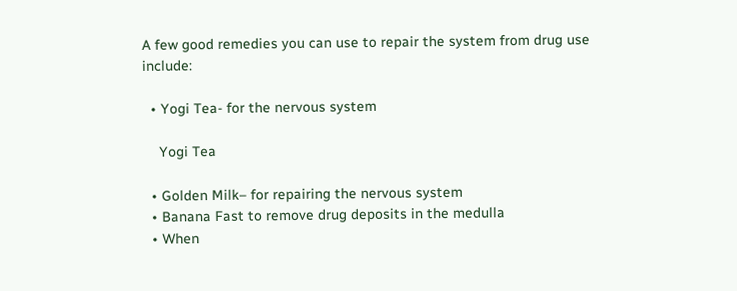A few good remedies you can use to repair the system from drug use include:

  • Yogi Tea- for the nervous system

    Yogi Tea

  • Golden Milk– for repairing the nervous system
  • Banana Fast to remove drug deposits in the medulla
  • When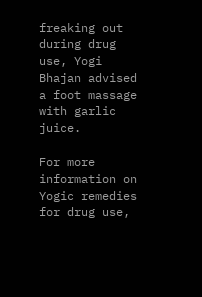freaking out during drug use, Yogi Bhajan advised a foot massage with garlic juice.

For more information on Yogic remedies for drug use,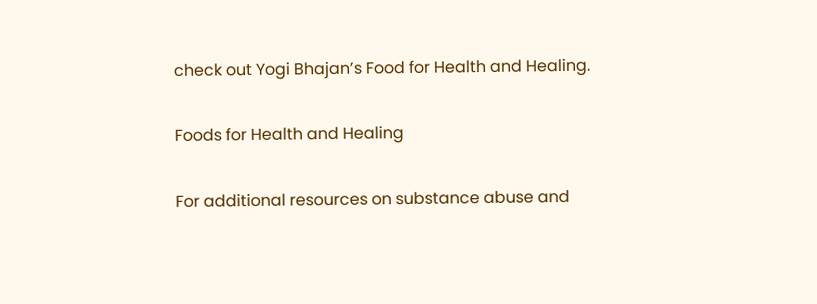check out Yogi Bhajan’s Food for Health and Healing.

Foods for Health and Healing

For additional resources on substance abuse and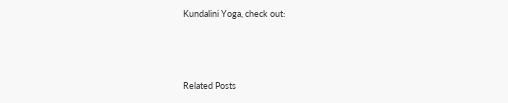Kundalini Yoga, check out:



Related Posts